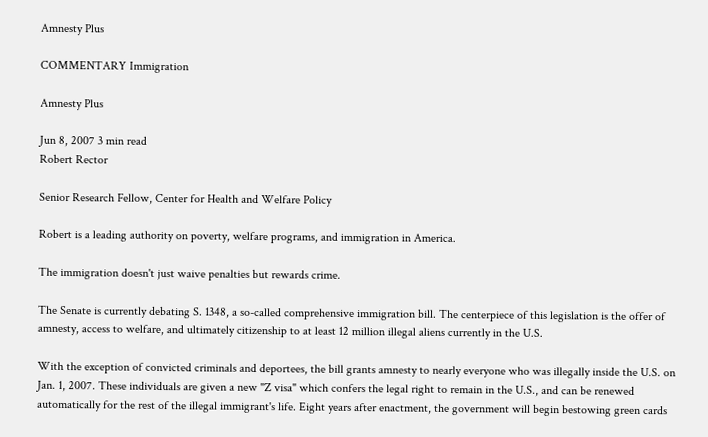Amnesty Plus

COMMENTARY Immigration

Amnesty Plus

Jun 8, 2007 3 min read
Robert Rector

Senior Research Fellow, Center for Health and Welfare Policy

Robert is a leading authority on poverty, welfare programs, and immigration in America.

The immigration doesn't just waive penalties but rewards crime.

The Senate is currently debating S. 1348, a so-called comprehensive immigration bill. The centerpiece of this legislation is the offer of amnesty, access to welfare, and ultimately citizenship to at least 12 million illegal aliens currently in the U.S.

With the exception of convicted criminals and deportees, the bill grants amnesty to nearly everyone who was illegally inside the U.S. on Jan. 1, 2007. These individuals are given a new "Z visa" which confers the legal right to remain in the U.S., and can be renewed automatically for the rest of the illegal immigrant's life. Eight years after enactment, the government will begin bestowing green cards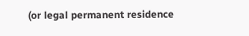(or legal permanent residence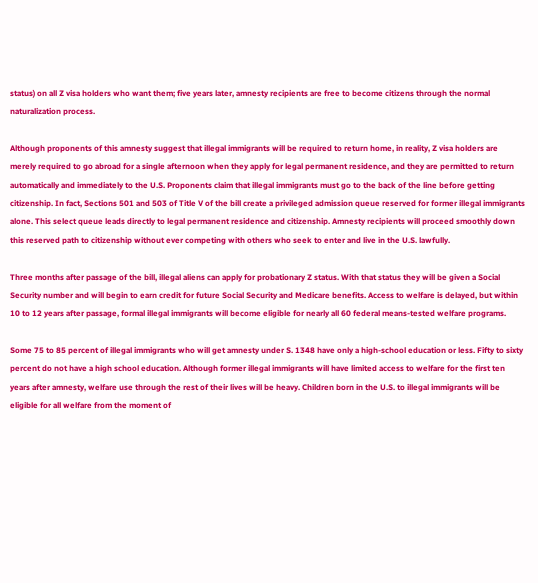status) on all Z visa holders who want them; five years later, amnesty recipients are free to become citizens through the normal naturalization process.

Although proponents of this amnesty suggest that illegal immigrants will be required to return home, in reality, Z visa holders are merely required to go abroad for a single afternoon when they apply for legal permanent residence, and they are permitted to return automatically and immediately to the U.S. Proponents claim that illegal immigrants must go to the back of the line before getting citizenship. In fact, Sections 501 and 503 of Title V of the bill create a privileged admission queue reserved for former illegal immigrants alone. This select queue leads directly to legal permanent residence and citizenship. Amnesty recipients will proceed smoothly down this reserved path to citizenship without ever competing with others who seek to enter and live in the U.S. lawfully.

Three months after passage of the bill, illegal aliens can apply for probationary Z status. With that status they will be given a Social Security number and will begin to earn credit for future Social Security and Medicare benefits. Access to welfare is delayed, but within 10 to 12 years after passage, formal illegal immigrants will become eligible for nearly all 60 federal means-tested welfare programs.

Some 75 to 85 percent of illegal immigrants who will get amnesty under S. 1348 have only a high-school education or less. Fifty to sixty percent do not have a high school education. Although former illegal immigrants will have limited access to welfare for the first ten years after amnesty, welfare use through the rest of their lives will be heavy. Children born in the U.S. to illegal immigrants will be eligible for all welfare from the moment of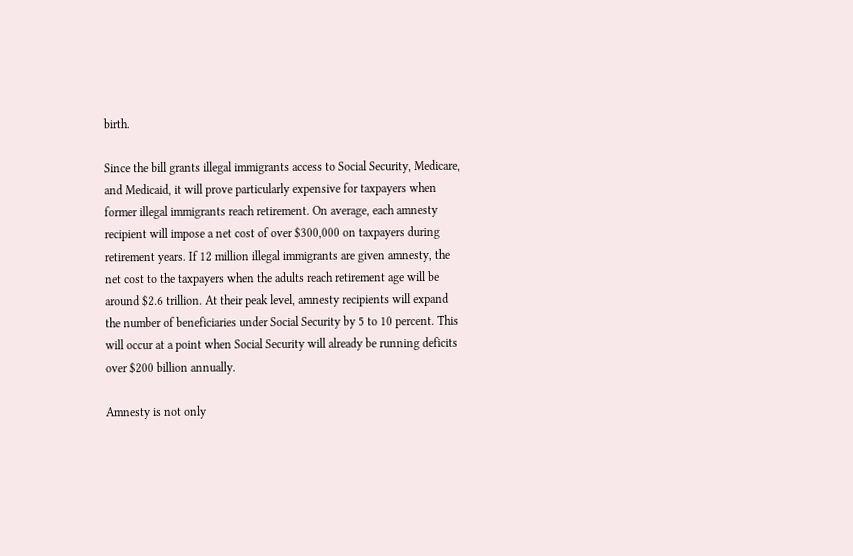birth.

Since the bill grants illegal immigrants access to Social Security, Medicare, and Medicaid, it will prove particularly expensive for taxpayers when former illegal immigrants reach retirement. On average, each amnesty recipient will impose a net cost of over $300,000 on taxpayers during retirement years. If 12 million illegal immigrants are given amnesty, the net cost to the taxpayers when the adults reach retirement age will be around $2.6 trillion. At their peak level, amnesty recipients will expand the number of beneficiaries under Social Security by 5 to 10 percent. This will occur at a point when Social Security will already be running deficits over $200 billion annually.

Amnesty is not only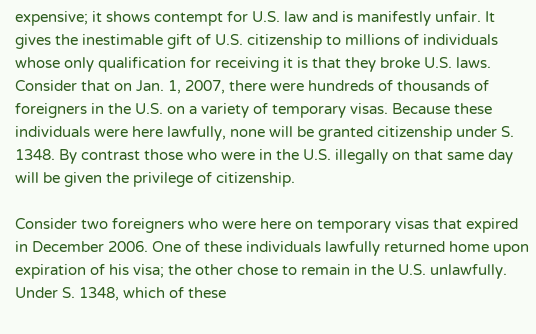expensive; it shows contempt for U.S. law and is manifestly unfair. It gives the inestimable gift of U.S. citizenship to millions of individuals whose only qualification for receiving it is that they broke U.S. laws. Consider that on Jan. 1, 2007, there were hundreds of thousands of foreigners in the U.S. on a variety of temporary visas. Because these individuals were here lawfully, none will be granted citizenship under S. 1348. By contrast those who were in the U.S. illegally on that same day will be given the privilege of citizenship.

Consider two foreigners who were here on temporary visas that expired in December 2006. One of these individuals lawfully returned home upon expiration of his visa; the other chose to remain in the U.S. unlawfully. Under S. 1348, which of these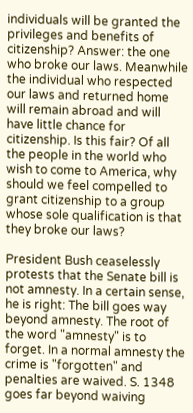individuals will be granted the privileges and benefits of citizenship? Answer: the one who broke our laws. Meanwhile the individual who respected our laws and returned home will remain abroad and will have little chance for citizenship. Is this fair? Of all the people in the world who wish to come to America, why should we feel compelled to grant citizenship to a group whose sole qualification is that they broke our laws?

President Bush ceaselessly protests that the Senate bill is not amnesty. In a certain sense, he is right: The bill goes way beyond amnesty. The root of the word "amnesty" is to forget. In a normal amnesty the crime is "forgotten" and penalties are waived. S. 1348 goes far beyond waiving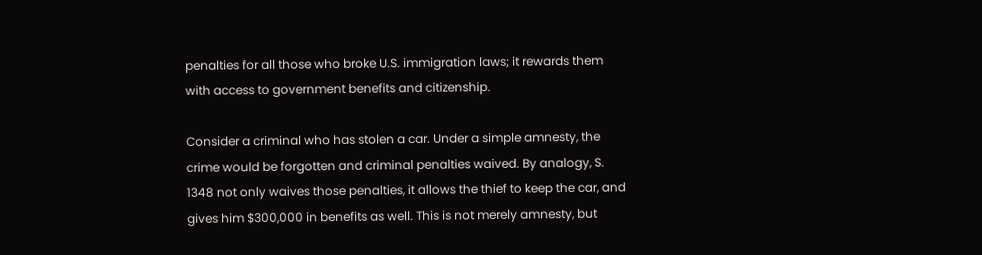penalties for all those who broke U.S. immigration laws; it rewards them with access to government benefits and citizenship.

Consider a criminal who has stolen a car. Under a simple amnesty, the crime would be forgotten and criminal penalties waived. By analogy, S. 1348 not only waives those penalties, it allows the thief to keep the car, and gives him $300,000 in benefits as well. This is not merely amnesty, but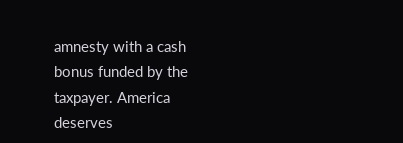amnesty with a cash bonus funded by the taxpayer. America deserves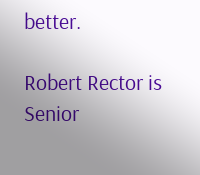better.

Robert Rector is Senior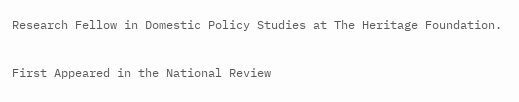Research Fellow in Domestic Policy Studies at The Heritage Foundation.

First Appeared in the National Review